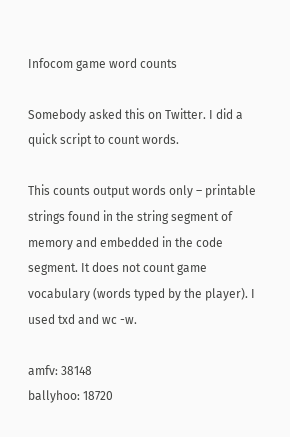Infocom game word counts

Somebody asked this on Twitter. I did a quick script to count words.

This counts output words only – printable strings found in the string segment of memory and embedded in the code segment. It does not count game vocabulary (words typed by the player). I used txd and wc -w.

amfv: 38148
ballyhoo: 18720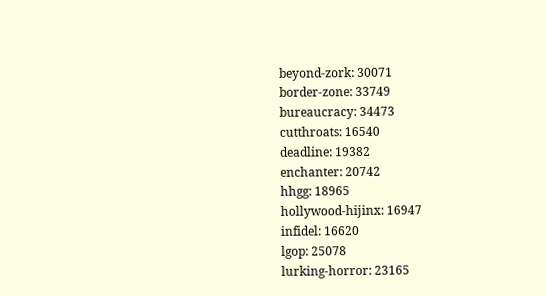beyond-zork: 30071
border-zone: 33749
bureaucracy: 34473
cutthroats: 16540
deadline: 19382
enchanter: 20742
hhgg: 18965
hollywood-hijinx: 16947
infidel: 16620
lgop: 25078
lurking-horror: 23165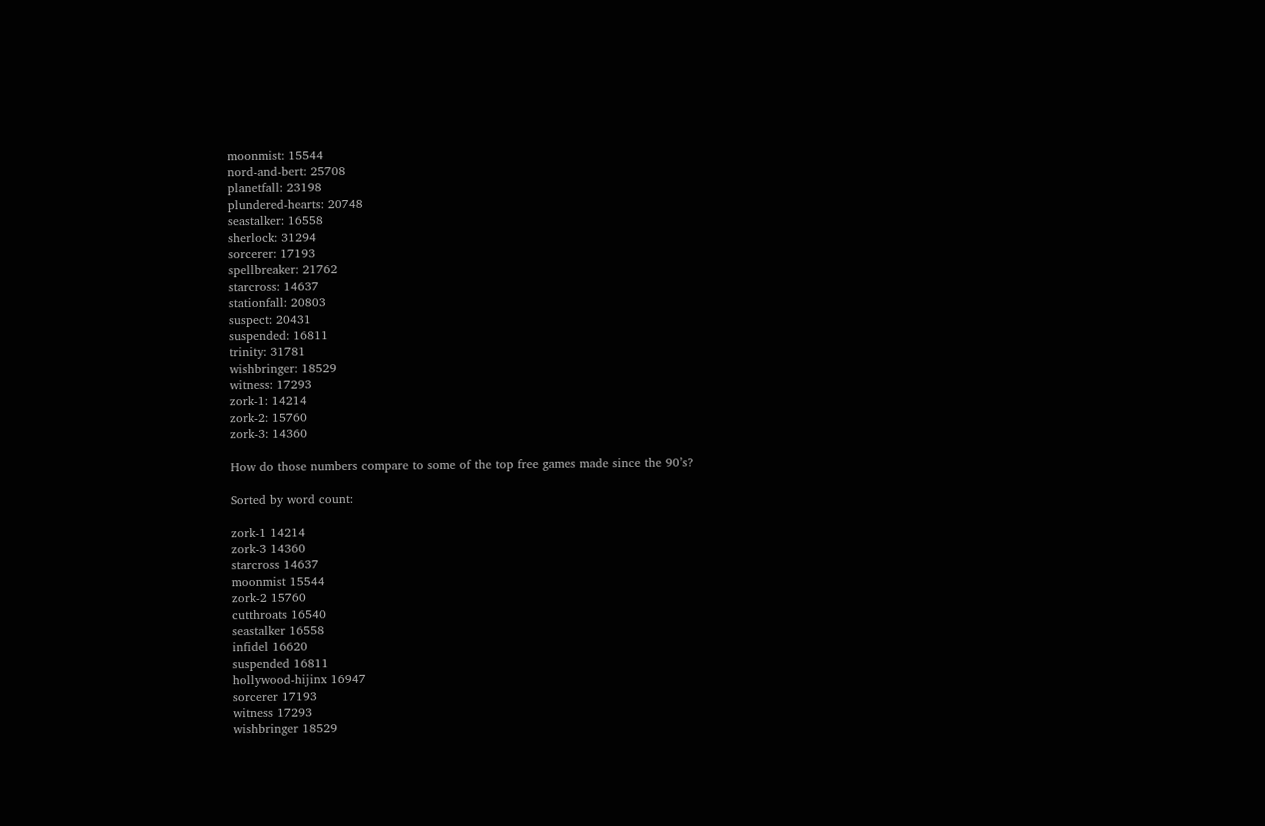moonmist: 15544
nord-and-bert: 25708
planetfall: 23198
plundered-hearts: 20748
seastalker: 16558
sherlock: 31294
sorcerer: 17193
spellbreaker: 21762
starcross: 14637
stationfall: 20803
suspect: 20431
suspended: 16811
trinity: 31781
wishbringer: 18529
witness: 17293
zork-1: 14214
zork-2: 15760
zork-3: 14360

How do those numbers compare to some of the top free games made since the 90’s?

Sorted by word count:

zork-1 14214
zork-3 14360
starcross 14637
moonmist 15544
zork-2 15760
cutthroats 16540
seastalker 16558
infidel 16620
suspended 16811
hollywood-hijinx 16947
sorcerer 17193
witness 17293
wishbringer 18529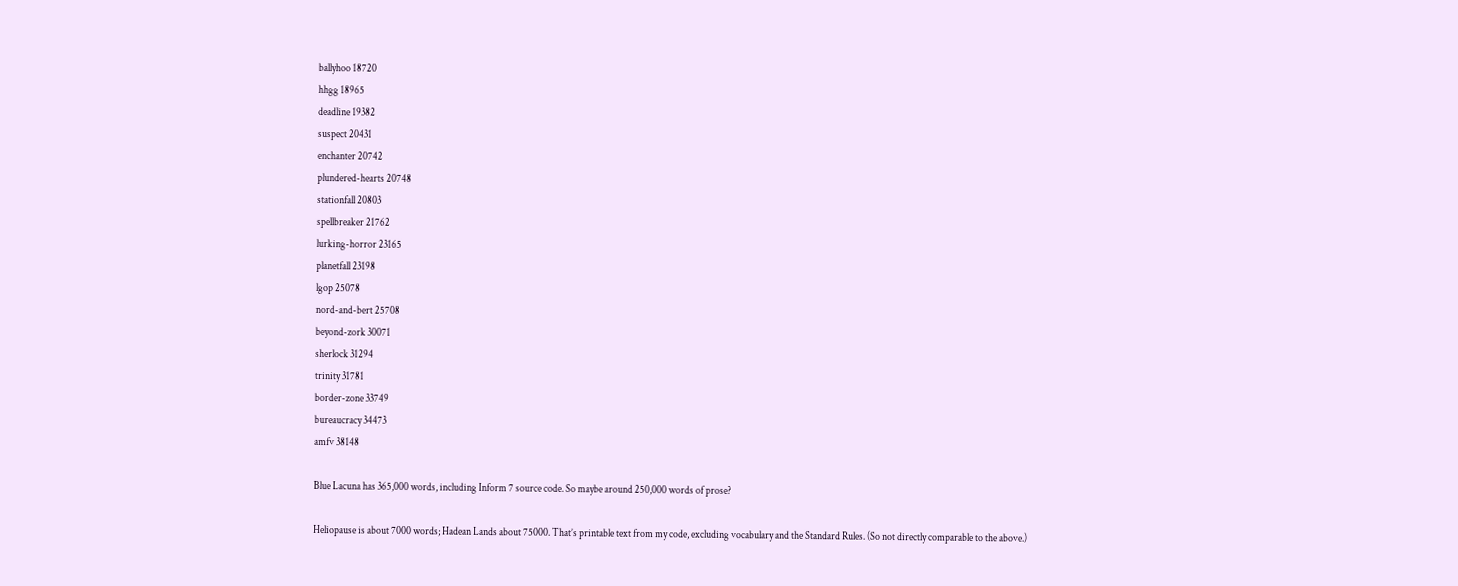ballyhoo 18720
hhgg 18965
deadline 19382
suspect 20431
enchanter 20742
plundered-hearts 20748
stationfall 20803
spellbreaker 21762
lurking-horror 23165
planetfall 23198
lgop 25078
nord-and-bert 25708
beyond-zork 30071
sherlock 31294
trinity 31781
border-zone 33749
bureaucracy 34473
amfv 38148

Blue Lacuna has 365,000 words, including Inform 7 source code. So maybe around 250,000 words of prose?

Heliopause is about 7000 words; Hadean Lands about 75000. That’s printable text from my code, excluding vocabulary and the Standard Rules. (So not directly comparable to the above.)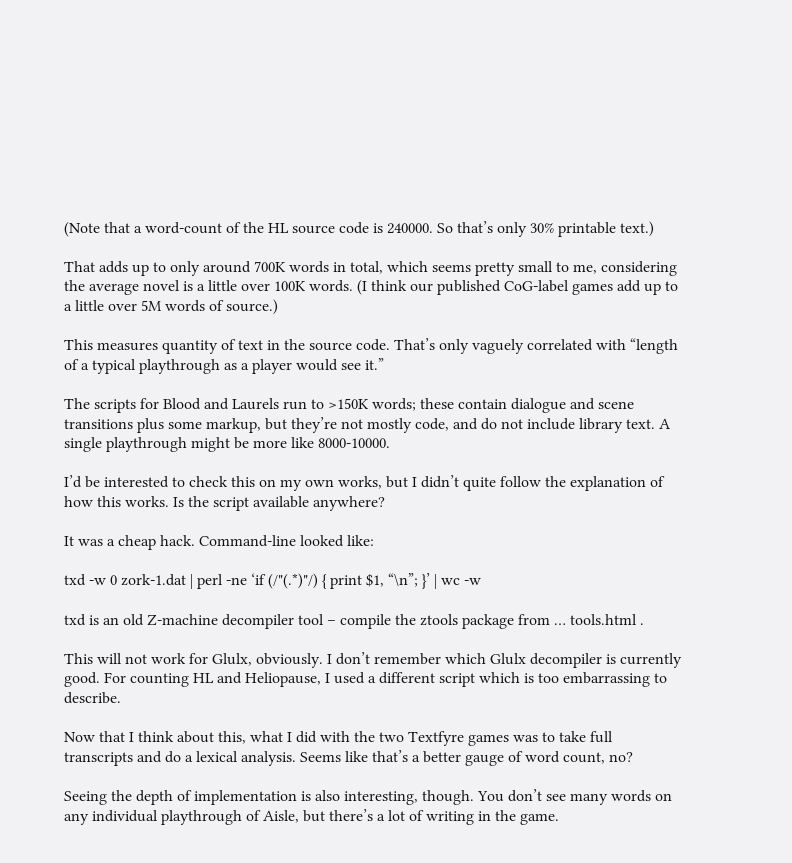(Note that a word-count of the HL source code is 240000. So that’s only 30% printable text.)

That adds up to only around 700K words in total, which seems pretty small to me, considering the average novel is a little over 100K words. (I think our published CoG-label games add up to a little over 5M words of source.)

This measures quantity of text in the source code. That’s only vaguely correlated with “length of a typical playthrough as a player would see it.”

The scripts for Blood and Laurels run to >150K words; these contain dialogue and scene transitions plus some markup, but they’re not mostly code, and do not include library text. A single playthrough might be more like 8000-10000.

I’d be interested to check this on my own works, but I didn’t quite follow the explanation of how this works. Is the script available anywhere?

It was a cheap hack. Command-line looked like:

txd -w 0 zork-1.dat | perl -ne ‘if (/"(.*)"/) { print $1, “\n”; }’ | wc -w

txd is an old Z-machine decompiler tool – compile the ztools package from … tools.html .

This will not work for Glulx, obviously. I don’t remember which Glulx decompiler is currently good. For counting HL and Heliopause, I used a different script which is too embarrassing to describe.

Now that I think about this, what I did with the two Textfyre games was to take full transcripts and do a lexical analysis. Seems like that’s a better gauge of word count, no?

Seeing the depth of implementation is also interesting, though. You don’t see many words on any individual playthrough of Aisle, but there’s a lot of writing in the game.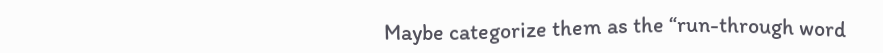Maybe categorize them as the “run-through word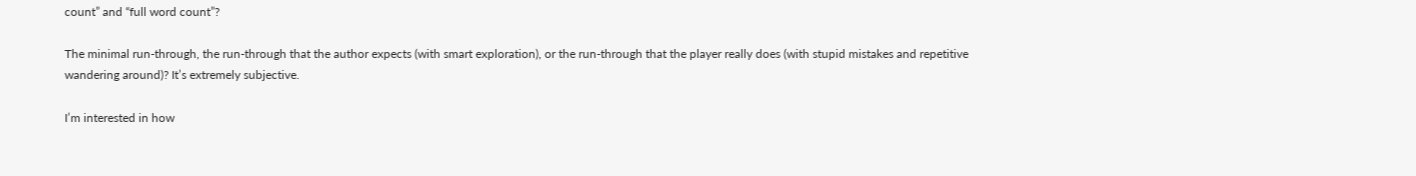count” and “full word count”?

The minimal run-through, the run-through that the author expects (with smart exploration), or the run-through that the player really does (with stupid mistakes and repetitive wandering around)? It’s extremely subjective.

I’m interested in how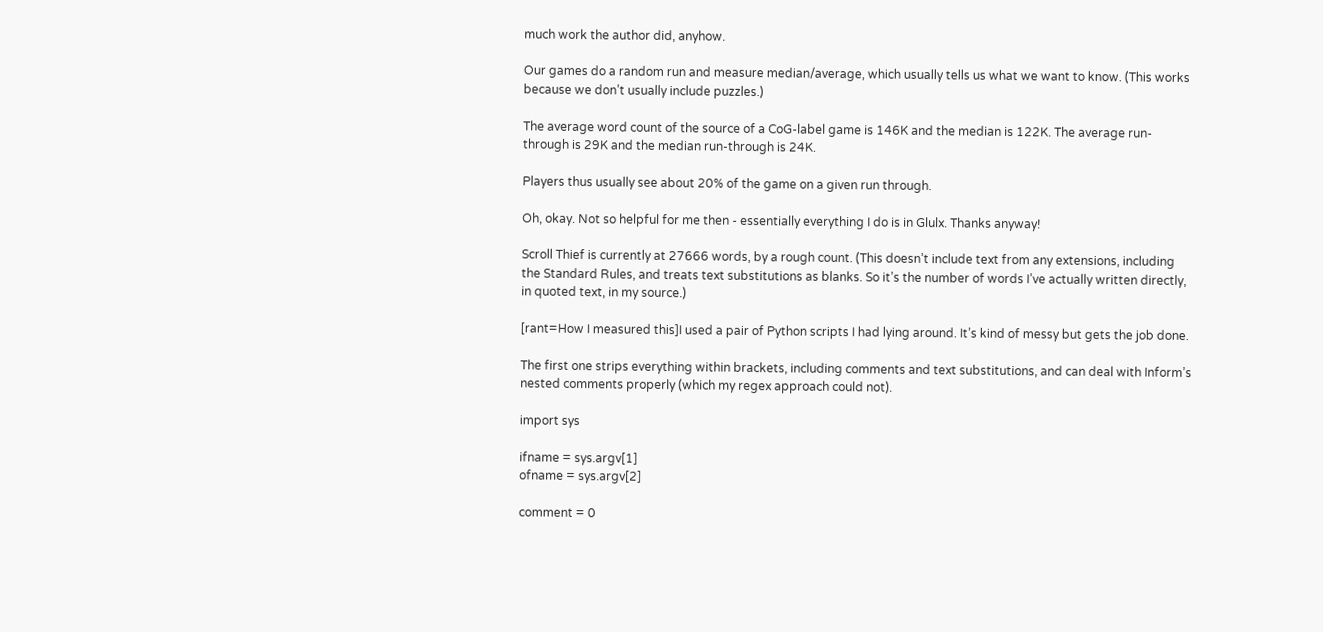much work the author did, anyhow.

Our games do a random run and measure median/average, which usually tells us what we want to know. (This works because we don’t usually include puzzles.)

The average word count of the source of a CoG-label game is 146K and the median is 122K. The average run-through is 29K and the median run-through is 24K.

Players thus usually see about 20% of the game on a given run through.

Oh, okay. Not so helpful for me then - essentially everything I do is in Glulx. Thanks anyway!

Scroll Thief is currently at 27666 words, by a rough count. (This doesn’t include text from any extensions, including the Standard Rules, and treats text substitutions as blanks. So it’s the number of words I’ve actually written directly, in quoted text, in my source.)

[rant=How I measured this]I used a pair of Python scripts I had lying around. It’s kind of messy but gets the job done.

The first one strips everything within brackets, including comments and text substitutions, and can deal with Inform’s nested comments properly (which my regex approach could not).

import sys

ifname = sys.argv[1]
ofname = sys.argv[2]

comment = 0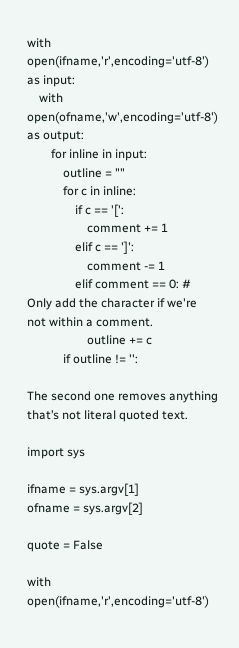with open(ifname,'r',encoding='utf-8') as input:
    with open(ofname,'w',encoding='utf-8') as output:
        for inline in input:
            outline = ""
            for c in inline:
                if c == '[':
                    comment += 1
                elif c == ']':
                    comment -= 1
                elif comment == 0: # Only add the character if we're not within a comment.
                    outline += c
            if outline != '':

The second one removes anything that’s not literal quoted text.

import sys

ifname = sys.argv[1]
ofname = sys.argv[2]

quote = False

with open(ifname,'r',encoding='utf-8')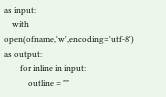as input:
    with open(ofname,'w',encoding='utf-8') as output:
        for inline in input:
            outline = ""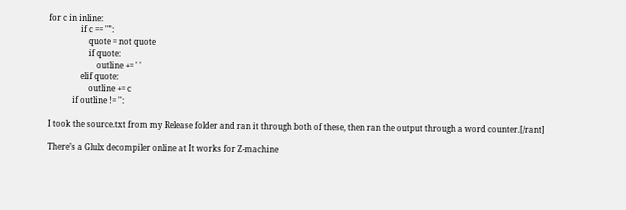for c in inline:
                if c == '"':
                    quote = not quote
                    if quote:
                        outline += ' '
                elif quote:
                    outline += c
            if outline != '':

I took the source.txt from my Release folder and ran it through both of these, then ran the output through a word counter.[/rant]

There’s a Glulx decompiler online at It works for Z-machine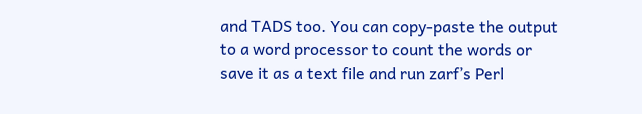and TADS too. You can copy-paste the output to a word processor to count the words or save it as a text file and run zarf’s Perl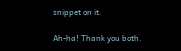snippet on it.

Ah-ha! Thank you both.